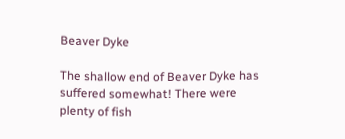Beaver Dyke

The shallow end of Beaver Dyke has suffered somewhat! There were plenty of fish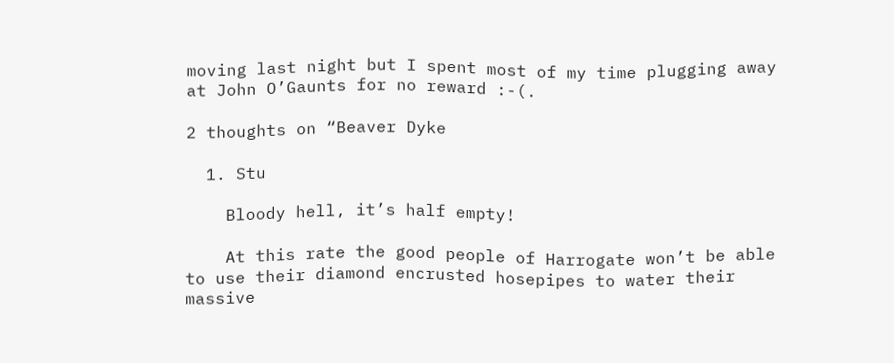moving last night but I spent most of my time plugging away at John O’Gaunts for no reward :-(.

2 thoughts on “Beaver Dyke

  1. Stu

    Bloody hell, it’s half empty!

    At this rate the good people of Harrogate won’t be able to use their diamond encrusted hosepipes to water their massive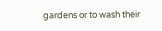gardens or to wash their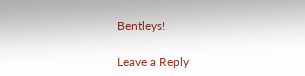Bentleys!

Leave a Reply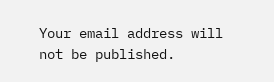Your email address will not be published.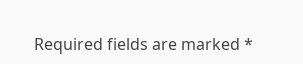Required fields are marked *